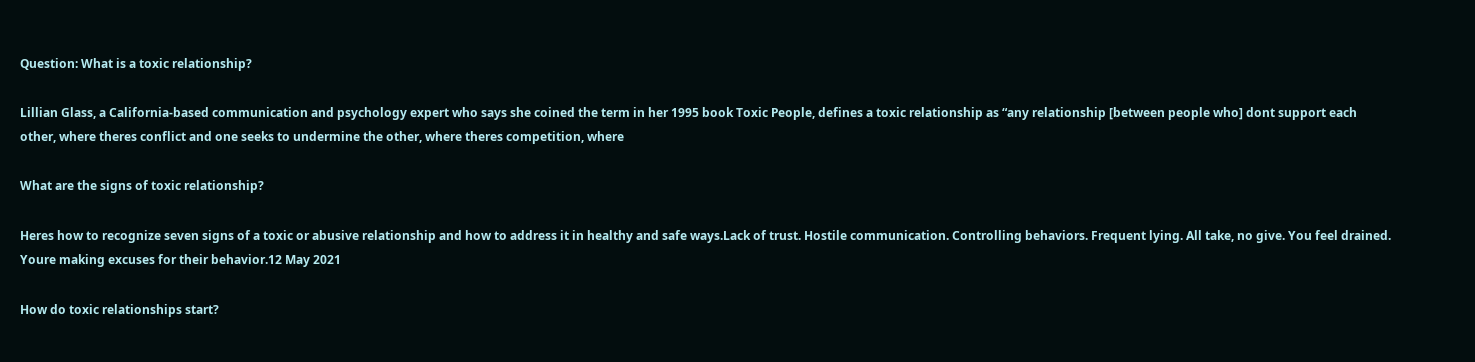Question: What is a toxic relationship?

Lillian Glass, a California-based communication and psychology expert who says she coined the term in her 1995 book Toxic People, defines a toxic relationship as “any relationship [between people who] dont support each other, where theres conflict and one seeks to undermine the other, where theres competition, where

What are the signs of toxic relationship?

Heres how to recognize seven signs of a toxic or abusive relationship and how to address it in healthy and safe ways.Lack of trust. Hostile communication. Controlling behaviors. Frequent lying. All take, no give. You feel drained. Youre making excuses for their behavior.12 May 2021

How do toxic relationships start?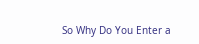So Why Do You Enter a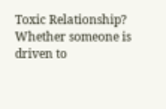Toxic Relationship? Whether someone is driven to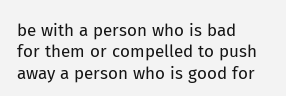be with a person who is bad for them or compelled to push away a person who is good for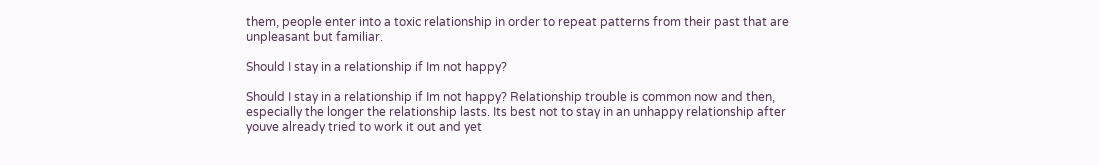them, people enter into a toxic relationship in order to repeat patterns from their past that are unpleasant but familiar.

Should I stay in a relationship if Im not happy?

Should I stay in a relationship if Im not happy? Relationship trouble is common now and then, especially the longer the relationship lasts. Its best not to stay in an unhappy relationship after youve already tried to work it out and yet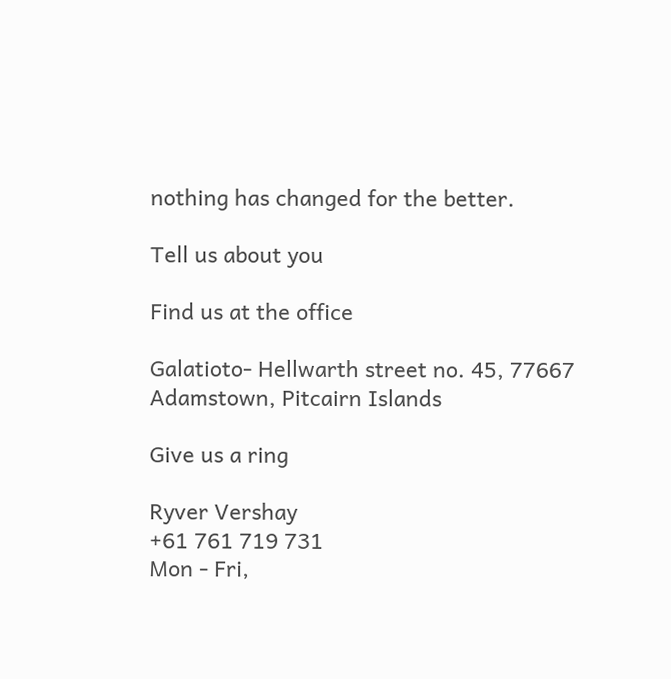nothing has changed for the better.

Tell us about you

Find us at the office

Galatioto- Hellwarth street no. 45, 77667 Adamstown, Pitcairn Islands

Give us a ring

Ryver Vershay
+61 761 719 731
Mon - Fri,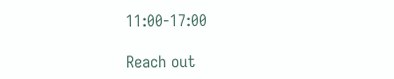11:00-17:00

Reach out